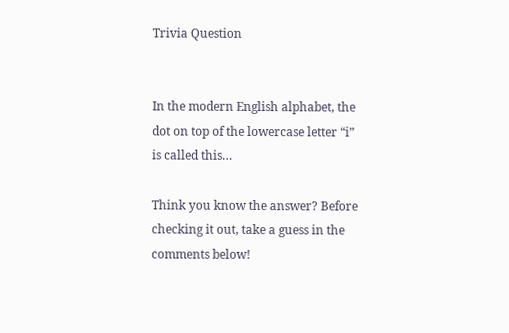Trivia Question


In the modern English alphabet, the dot on top of the lowercase letter “i” is called this…

Think you know the answer? Before checking it out, take a guess in the comments below!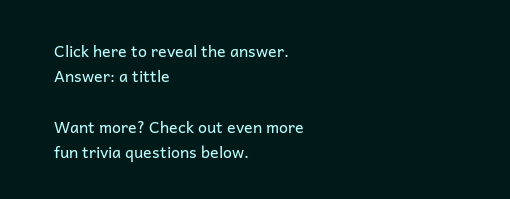Click here to reveal the answer.
Answer: a tittle

Want more? Check out even more fun trivia questions below.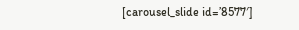[carousel_slide id=’8577′]